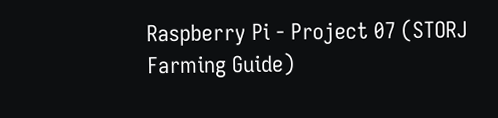Raspberry Pi - Project 07 (STORJ Farming Guide)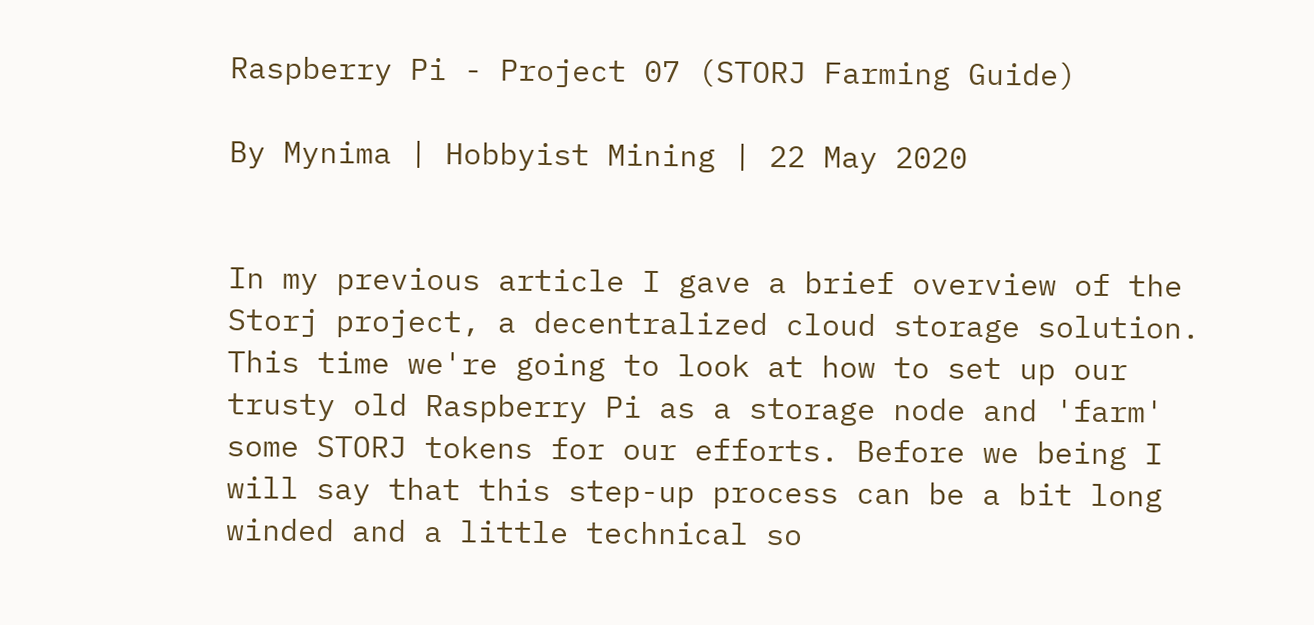Raspberry Pi - Project 07 (STORJ Farming Guide)

By Mynima | Hobbyist Mining | 22 May 2020


In my previous article I gave a brief overview of the Storj project, a decentralized cloud storage solution. This time we're going to look at how to set up our trusty old Raspberry Pi as a storage node and 'farm' some STORJ tokens for our efforts. Before we being I will say that this step-up process can be a bit long winded and a little technical so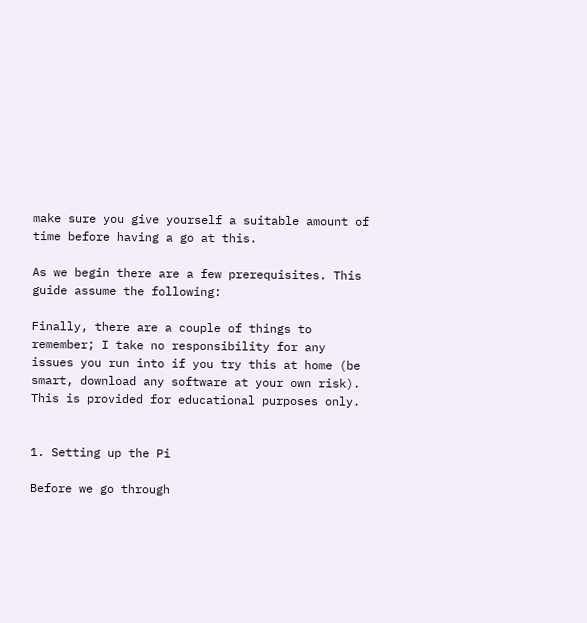make sure you give yourself a suitable amount of time before having a go at this.

As we begin there are a few prerequisites. This guide assume the following:

Finally, there are a couple of things to remember; I take no responsibility for any issues you run into if you try this at home (be smart, download any software at your own risk). This is provided for educational purposes only.


1. Setting up the Pi

Before we go through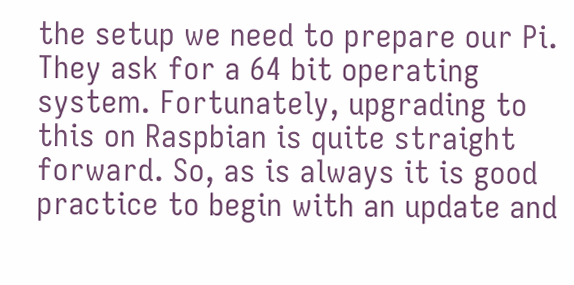the setup we need to prepare our Pi. They ask for a 64 bit operating system. Fortunately, upgrading to this on Raspbian is quite straight forward. So, as is always it is good practice to begin with an update and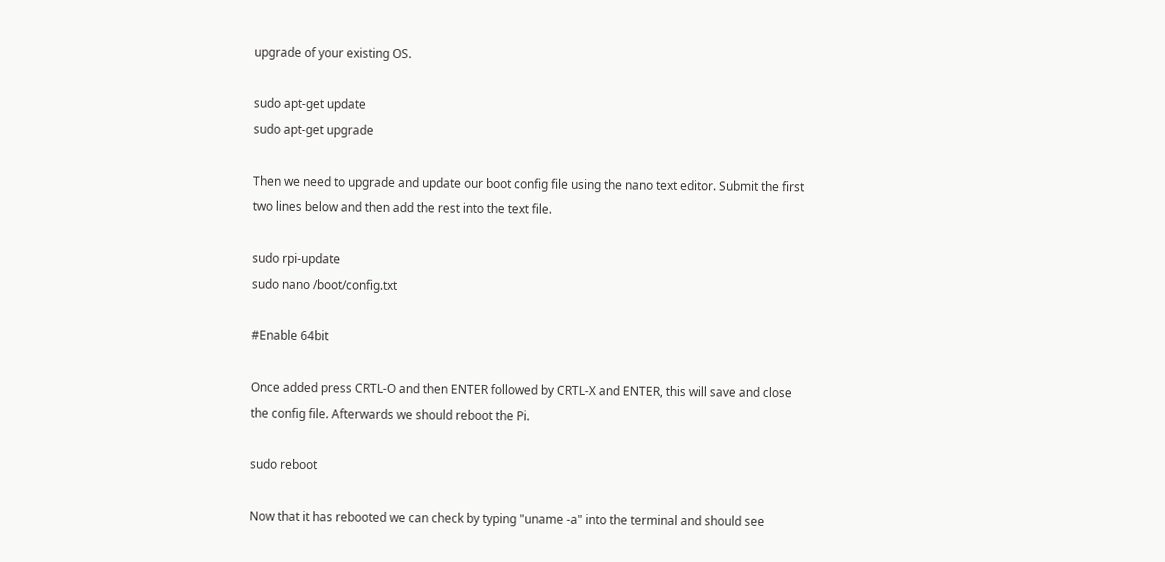upgrade of your existing OS.

sudo apt-get update
sudo apt-get upgrade

Then we need to upgrade and update our boot config file using the nano text editor. Submit the first two lines below and then add the rest into the text file.

sudo rpi-update
sudo nano /boot/config.txt

#Enable 64bit

Once added press CRTL-O and then ENTER followed by CRTL-X and ENTER, this will save and close the config file. Afterwards we should reboot the Pi.

sudo reboot

Now that it has rebooted we can check by typing "uname -a" into the terminal and should see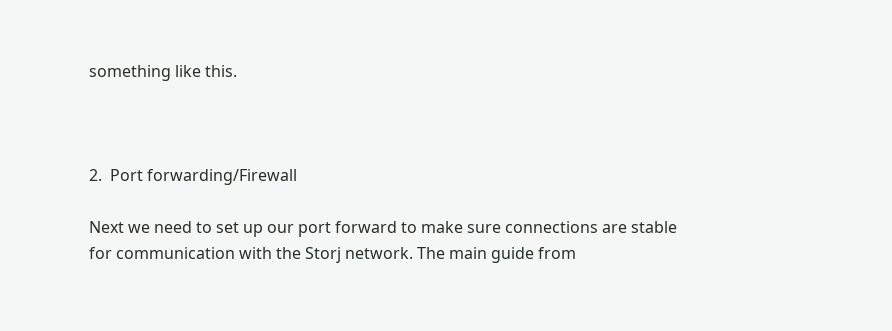something like this.



2.  Port forwarding/Firewall

Next we need to set up our port forward to make sure connections are stable for communication with the Storj network. The main guide from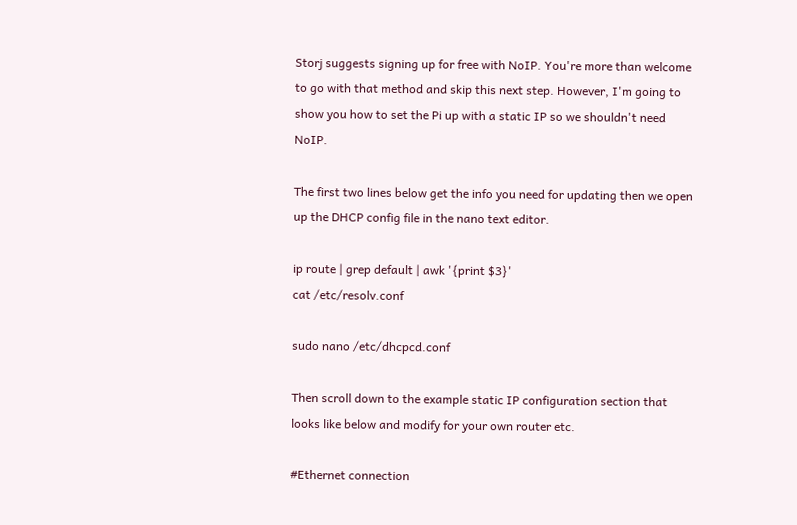Storj suggests signing up for free with NoIP. You're more than welcome to go with that method and skip this next step. However, I'm going to show you how to set the Pi up with a static IP so we shouldn't need NoIP.

The first two lines below get the info you need for updating then we open up the DHCP config file in the nano text editor.

ip route | grep default | awk '{print $3}'
cat /etc/resolv.conf

sudo nano /etc/dhcpcd.conf

Then scroll down to the example static IP configuration section that looks like below and modify for your own router etc.

#Ethernet connection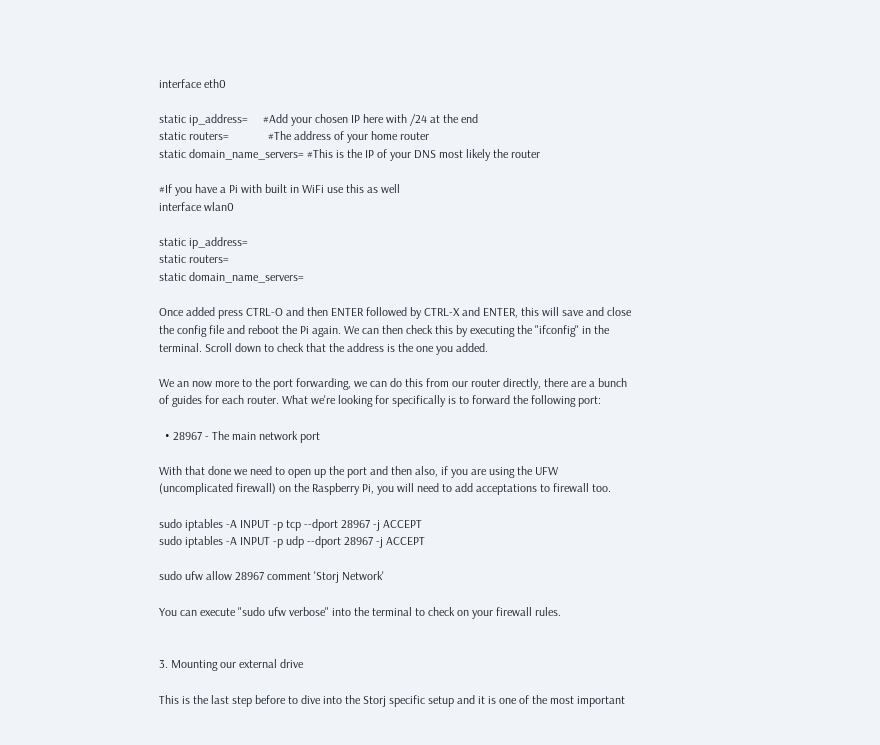interface eth0

static ip_address=     #Add your chosen IP here with /24 at the end
static routers=             #The address of your home router
static domain_name_servers= #This is the IP of your DNS most likely the router

#If you have a Pi with built in WiFi use this as well
interface wlan0

static ip_address=
static routers=
static domain_name_servers=

Once added press CTRL-O and then ENTER followed by CTRL-X and ENTER, this will save and close the config file and reboot the Pi again. We can then check this by executing the "ifconfig" in the terminal. Scroll down to check that the address is the one you added.

We an now more to the port forwarding, we can do this from our router directly, there are a bunch of guides for each router. What we're looking for specifically is to forward the following port:

  • 28967 - The main network port

With that done we need to open up the port and then also, if you are using the UFW (uncomplicated firewall) on the Raspberry Pi, you will need to add acceptations to firewall too.

sudo iptables -A INPUT -p tcp --dport 28967 -j ACCEPT
sudo iptables -A INPUT -p udp --dport 28967 -j ACCEPT

sudo ufw allow 28967 comment 'Storj Network'

You can execute "sudo ufw verbose" into the terminal to check on your firewall rules.


3. Mounting our external drive

This is the last step before to dive into the Storj specific setup and it is one of the most important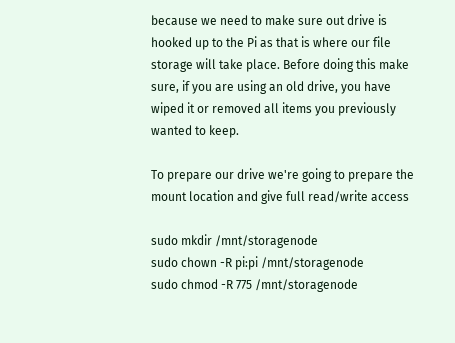because we need to make sure out drive is hooked up to the Pi as that is where our file storage will take place. Before doing this make sure, if you are using an old drive, you have wiped it or removed all items you previously wanted to keep.

To prepare our drive we're going to prepare the mount location and give full read/write access

sudo mkdir /mnt/storagenode
sudo chown -R pi:pi /mnt/storagenode
sudo chmod -R 775 /mnt/storagenode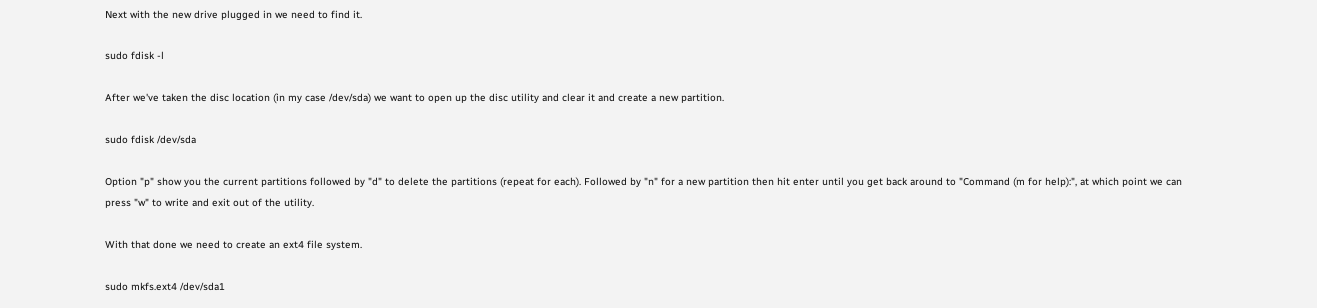Next with the new drive plugged in we need to find it.

sudo fdisk -l

After we've taken the disc location (in my case /dev/sda) we want to open up the disc utility and clear it and create a new partition.

sudo fdisk /dev/sda

Option "p" show you the current partitions followed by "d" to delete the partitions (repeat for each). Followed by "n" for a new partition then hit enter until you get back around to "Command (m for help):", at which point we can press "w" to write and exit out of the utility.

With that done we need to create an ext4 file system.

sudo mkfs.ext4 /dev/sda1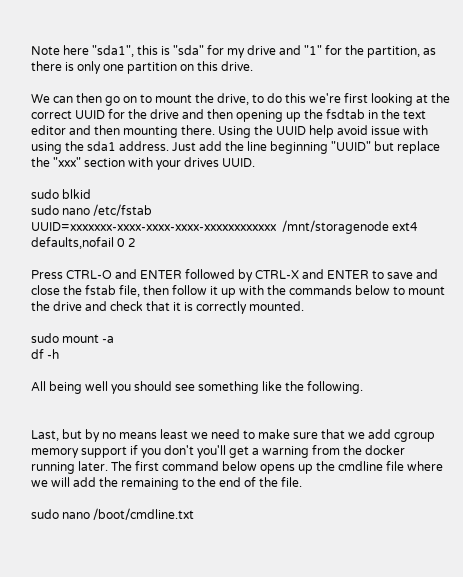Note here "sda1", this is "sda" for my drive and "1" for the partition, as there is only one partition on this drive.

We can then go on to mount the drive, to do this we're first looking at the correct UUID for the drive and then opening up the fsdtab in the text editor and then mounting there. Using the UUID help avoid issue with using the sda1 address. Just add the line beginning "UUID" but replace the "xxx" section with your drives UUID.

sudo blkid
sudo nano /etc/fstab
UUID=xxxxxxx-xxxx-xxxx-xxxx-xxxxxxxxxxxx  /mnt/storagenode ext4    defaults,nofail 0 2

Press CTRL-O and ENTER followed by CTRL-X and ENTER to save and close the fstab file, then follow it up with the commands below to mount the drive and check that it is correctly mounted.

sudo mount -a
df -h

All being well you should see something like the following.


Last, but by no means least we need to make sure that we add cgroup memory support if you don't you'll get a warning from the docker running later. The first command below opens up the cmdline file where we will add the remaining to the end of the file.

sudo nano /boot/cmdline.txt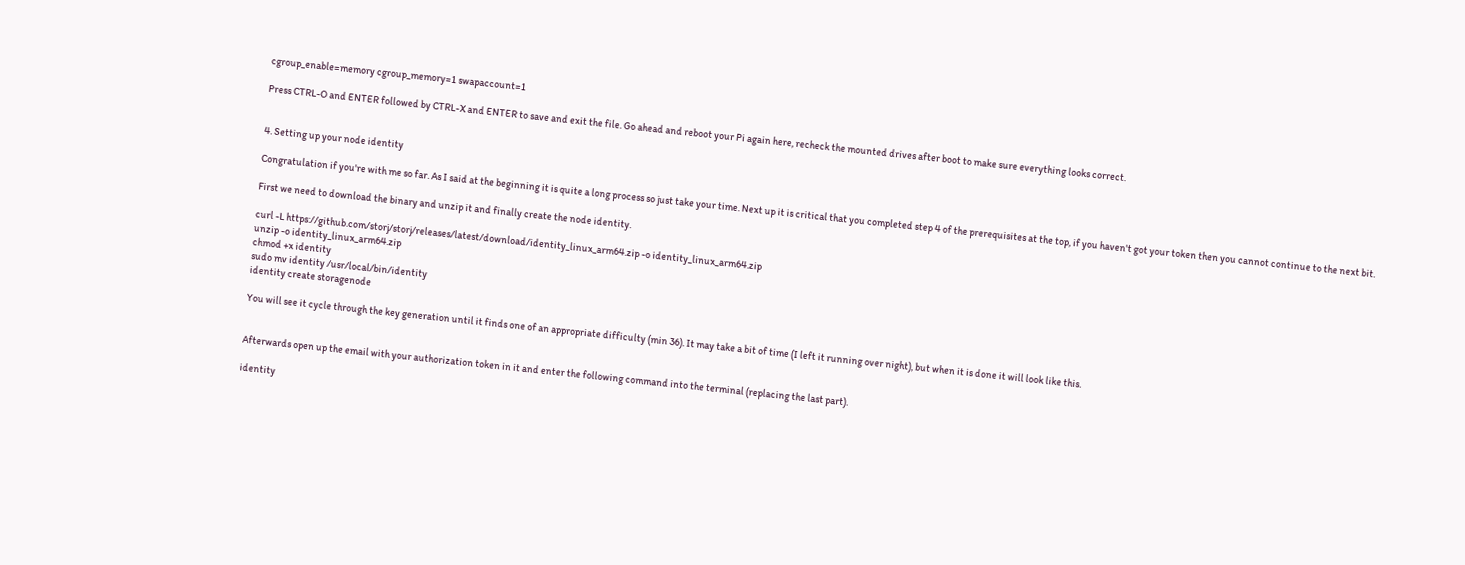cgroup_enable=memory cgroup_memory=1 swapaccount=1

Press CTRL-O and ENTER followed by CTRL-X and ENTER to save and exit the file. Go ahead and reboot your Pi again here, recheck the mounted drives after boot to make sure everything looks correct.


4. Setting up your node identity

Congratulation if you're with me so far. As I said at the beginning it is quite a long process so just take your time. Next up it is critical that you completed step 4 of the prerequisites at the top, if you haven't got your token then you cannot continue to the next bit.

First we need to download the binary and unzip it and finally create the node identity.

curl -L https://github.com/storj/storj/releases/latest/download/identity_linux_arm64.zip -o identity_linux_arm64.zip
unzip -o identity_linux_arm64.zip
chmod +x identity
sudo mv identity /usr/local/bin/identity
identity create storagenode

You will see it cycle through the key generation until it finds one of an appropriate difficulty (min 36). It may take a bit of time (I left it running over night), but when it is done it will look like this.


Afterwards open up the email with your authorization token in it and enter the following command into the terminal (replacing the last part).

identity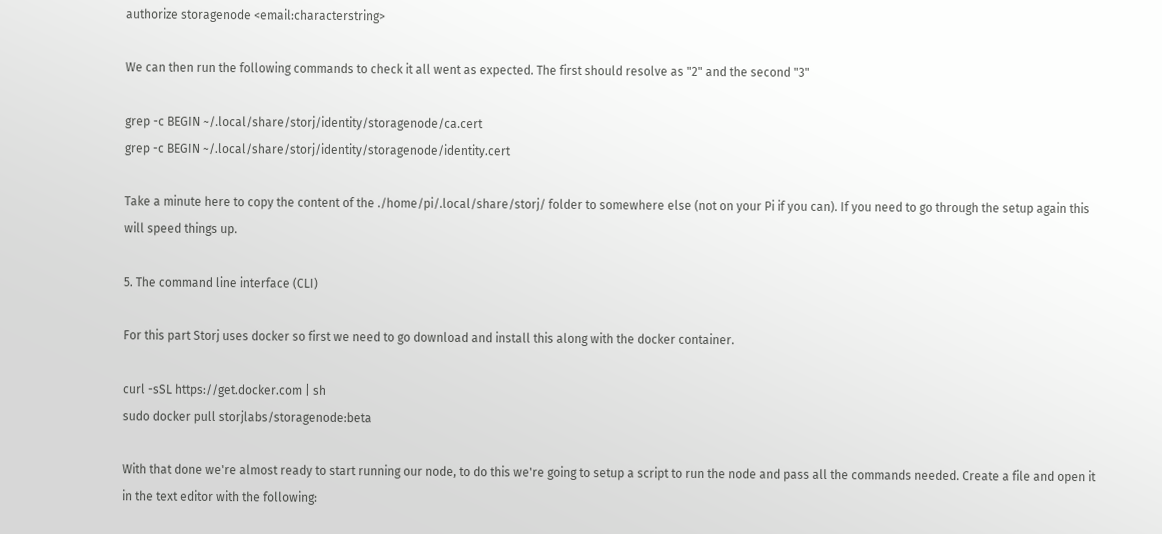authorize storagenode <email:characterstring>

We can then run the following commands to check it all went as expected. The first should resolve as "2" and the second "3"

grep -c BEGIN ~/.local/share/storj/identity/storagenode/ca.cert
grep -c BEGIN ~/.local/share/storj/identity/storagenode/identity.cert

Take a minute here to copy the content of the ./home/pi/.local/share/storj/ folder to somewhere else (not on your Pi if you can). If you need to go through the setup again this will speed things up.

5. The command line interface (CLI)

For this part Storj uses docker so first we need to go download and install this along with the docker container.

curl -sSL https://get.docker.com | sh
sudo docker pull storjlabs/storagenode:beta

With that done we're almost ready to start running our node, to do this we're going to setup a script to run the node and pass all the commands needed. Create a file and open it in the text editor with the following: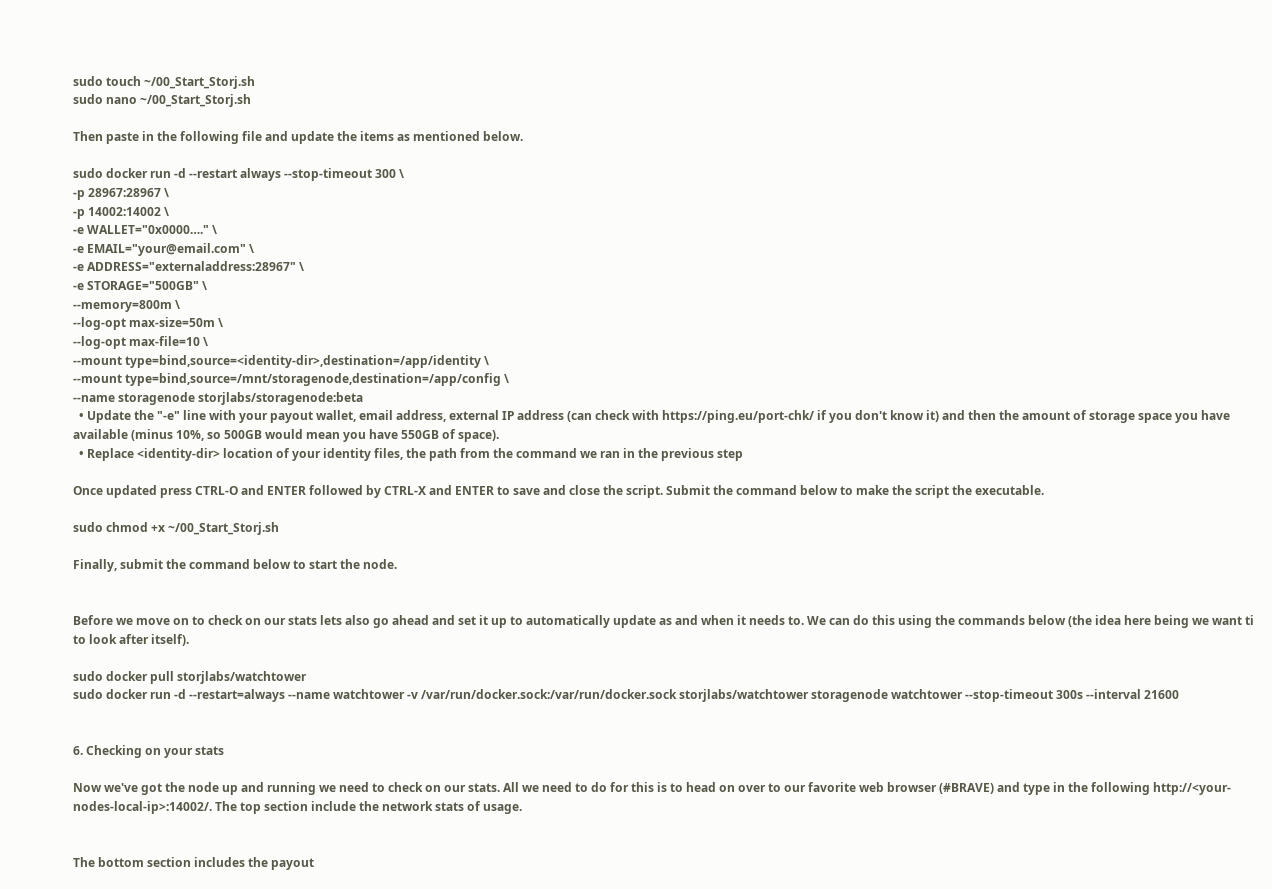sudo touch ~/00_Start_Storj.sh
sudo nano ~/00_Start_Storj.sh

Then paste in the following file and update the items as mentioned below.

sudo docker run -d --restart always --stop-timeout 300 \
-p 28967:28967 \
-p 14002:14002 \
-e WALLET="0x0000…." \
-e EMAIL="your@email.com" \
-e ADDRESS="externaladdress:28967" \
-e STORAGE="500GB" \
--memory=800m \
--log-opt max-size=50m \
--log-opt max-file=10 \
--mount type=bind,source=<identity-dir>,destination=/app/identity \
--mount type=bind,source=/mnt/storagenode,destination=/app/config \
--name storagenode storjlabs/storagenode:beta
  • Update the "-e" line with your payout wallet, email address, external IP address (can check with https://ping.eu/port-chk/ if you don't know it) and then the amount of storage space you have available (minus 10%, so 500GB would mean you have 550GB of space).
  • Replace <identity-dir> location of your identity files, the path from the command we ran in the previous step

Once updated press CTRL-O and ENTER followed by CTRL-X and ENTER to save and close the script. Submit the command below to make the script the executable.

sudo chmod +x ~/00_Start_Storj.sh

Finally, submit the command below to start the node.


Before we move on to check on our stats lets also go ahead and set it up to automatically update as and when it needs to. We can do this using the commands below (the idea here being we want ti to look after itself).

sudo docker pull storjlabs/watchtower
sudo docker run -d --restart=always --name watchtower -v /var/run/docker.sock:/var/run/docker.sock storjlabs/watchtower storagenode watchtower --stop-timeout 300s --interval 21600


6. Checking on your stats

Now we've got the node up and running we need to check on our stats. All we need to do for this is to head on over to our favorite web browser (#BRAVE) and type in the following http://<your-nodes-local-ip>:14002/. The top section include the network stats of usage.


The bottom section includes the payout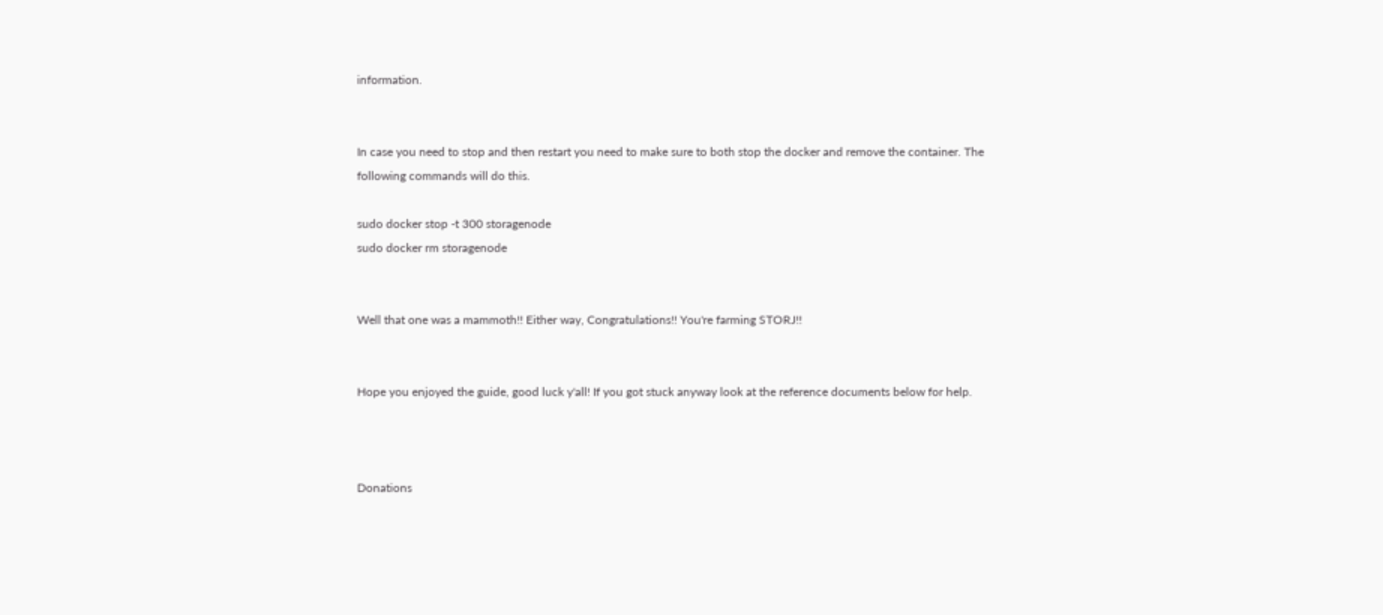information.


In case you need to stop and then restart you need to make sure to both stop the docker and remove the container. The following commands will do this.

sudo docker stop -t 300 storagenode
sudo docker rm storagenode


Well that one was a mammoth!! Either way, Congratulations!! You're farming STORJ!!


Hope you enjoyed the guide, good luck y'all! If you got stuck anyway look at the reference documents below for help.



Donations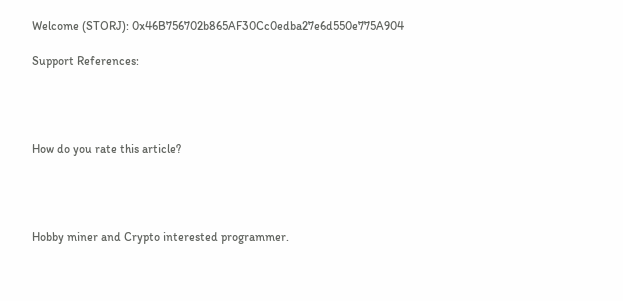Welcome (STORJ): 0x46B756702b865AF30Cc0edba27e6d550e775A904

Support References:




How do you rate this article?




Hobby miner and Crypto interested programmer.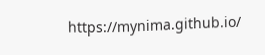https://mynima.github.io/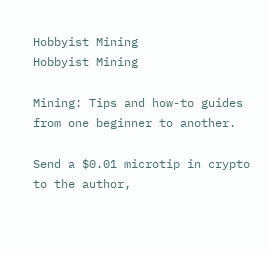Hobbyist Mining
Hobbyist Mining

Mining: Tips and how-to guides from one beginner to another.

Send a $0.01 microtip in crypto to the author,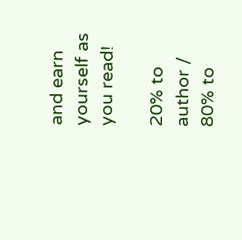and earn yourself as you read!

20% to author / 80% to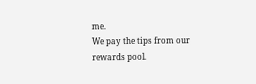me.
We pay the tips from our rewards pool.